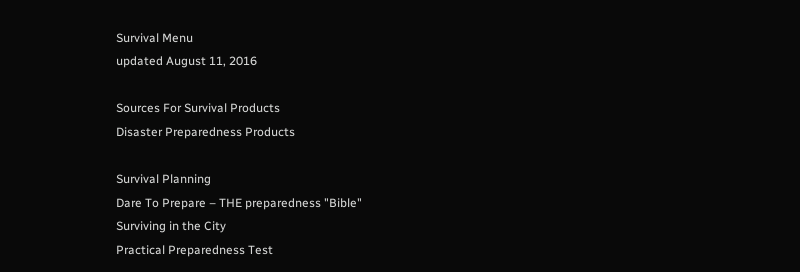Survival Menu
updated August 11, 2016

Sources For Survival Products
Disaster Preparedness Products

Survival Planning
Dare To Prepare – THE preparedness "Bible"
Surviving in the City
Practical Preparedness Test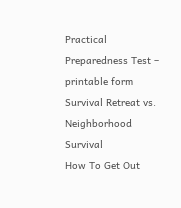Practical Preparedness Test – printable form
Survival Retreat vs. Neighborhood Survival
How To Get Out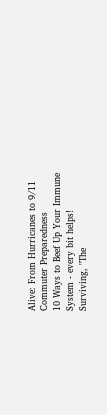Alive: From Hurricanes to 9/11
Commuter Preparedness
10 Ways to Beef Up Your Immune System - every bit helps!
Surviving, "The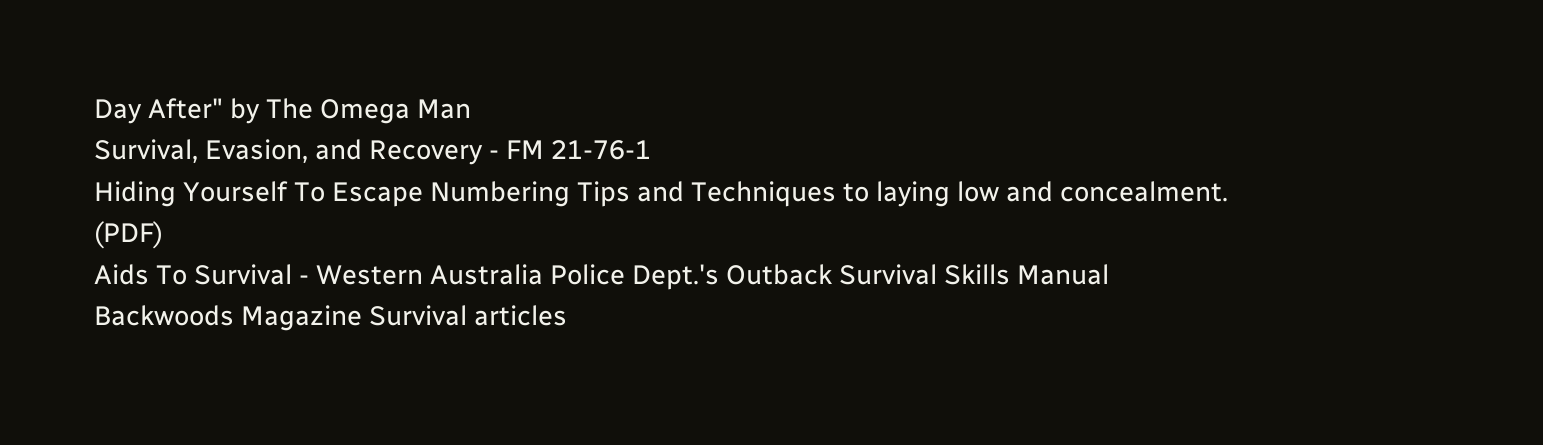Day After" by The Omega Man
Survival, Evasion, and Recovery - FM 21-76-1
Hiding Yourself To Escape Numbering Tips and Techniques to laying low and concealment. (PDF)
Aids To Survival - Western Australia Police Dept.'s Outback Survival Skills Manual
Backwoods Magazine Survival articles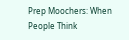Prep Moochers: When People Think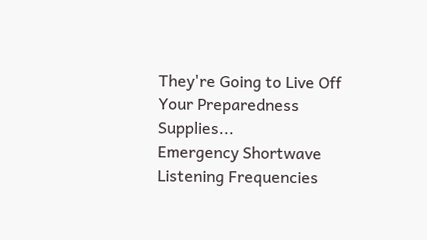They're Going to Live Off Your Preparedness Supplies...
Emergency Shortwave Listening Frequencies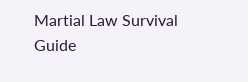Martial Law Survival Guide